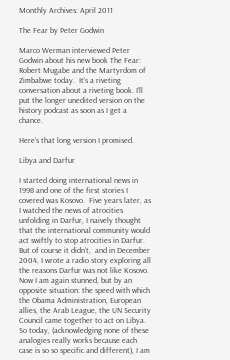Monthly Archives: April 2011

The Fear by Peter Godwin

Marco Werman interviewed Peter Godwin about his new book The Fear: Robert Mugabe and the Martyrdom of Zimbabwe today.  It’s a riveting conversation about a riveting book. I’ll put the longer unedited version on the history podcast as soon as I get a chance.

Here’s that long version I promised.

Libya and Darfur

I started doing international news in 1998 and one of the first stories I covered was Kosovo.  Five years later, as I watched the news of atrocities unfolding in Darfur, I naively thought that the international community would act swiftly to stop atrocities in Darfur.  But of course it didn’t,  and in December 2004, I wrote a radio story exploring all the reasons Darfur was not like Kosovo.  Now I am again stunned, but by an opposite situation: the speed with which the Obama Administration, European allies, the Arab League, the UN Security Council came together to act on Libya. So today, (acknowledging none of these analogies really works because each case is so so specific and different), I am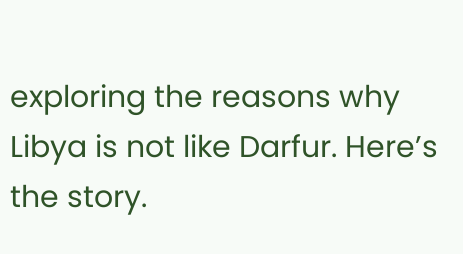exploring the reasons why Libya is not like Darfur. Here’s the story.